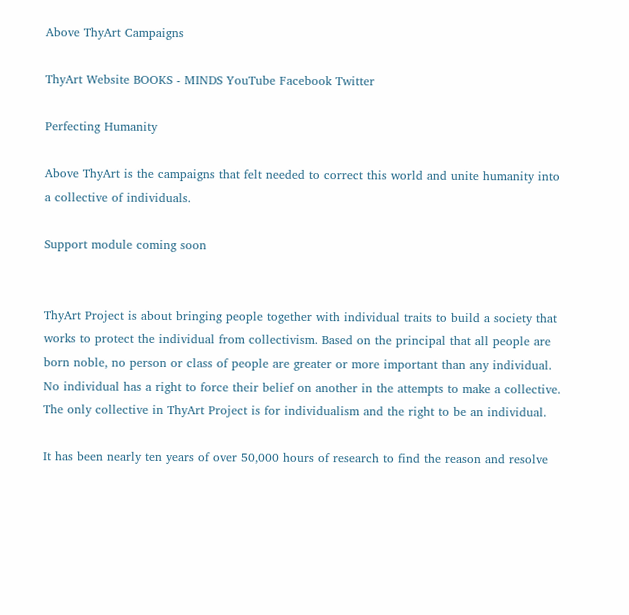Above ThyArt Campaigns

ThyArt Website BOOKS - MINDS YouTube Facebook Twitter

Perfecting Humanity

Above ThyArt is the campaigns that felt needed to correct this world and unite humanity into a collective of individuals.

Support module coming soon


ThyArt Project is about bringing people together with individual traits to build a society that works to protect the individual from collectivism. Based on the principal that all people are born noble, no person or class of people are greater or more important than any individual. No individual has a right to force their belief on another in the attempts to make a collective. The only collective in ThyArt Project is for individualism and the right to be an individual.

It has been nearly ten years of over 50,000 hours of research to find the reason and resolve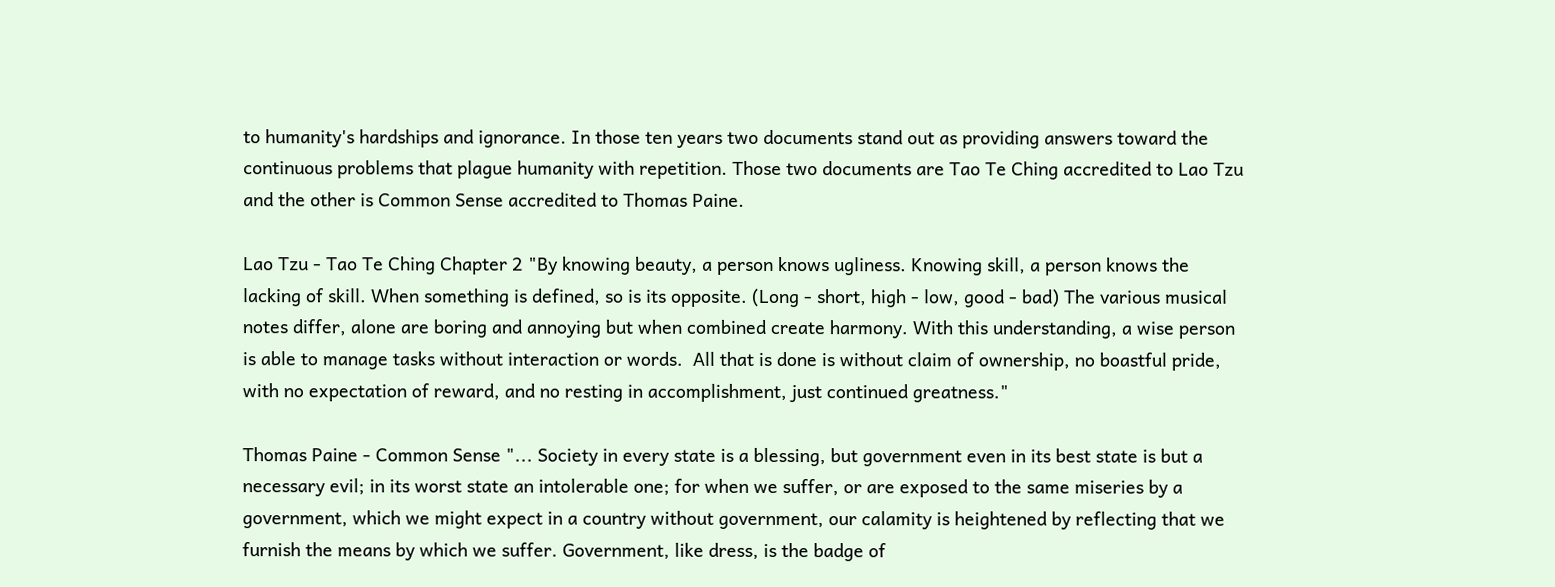to humanity's hardships and ignorance. In those ten years two documents stand out as providing answers toward the continuous problems that plague humanity with repetition. Those two documents are Tao Te Ching accredited to Lao Tzu and the other is Common Sense accredited to Thomas Paine.

Lao Tzu - Tao Te Ching Chapter 2 "By knowing beauty, a person knows ugliness. Knowing skill, a person knows the lacking of skill. When something is defined, so is its opposite. (Long - short, high - low, good - bad) The various musical notes differ, alone are boring and annoying but when combined create harmony. With this understanding, a wise person is able to manage tasks without interaction or words.  All that is done is without claim of ownership, no boastful pride, with no expectation of reward, and no resting in accomplishment, just continued greatness."

Thomas Paine - Common Sense "... Society in every state is a blessing, but government even in its best state is but a necessary evil; in its worst state an intolerable one; for when we suffer, or are exposed to the same miseries by a government, which we might expect in a country without government, our calamity is heightened by reflecting that we furnish the means by which we suffer. Government, like dress, is the badge of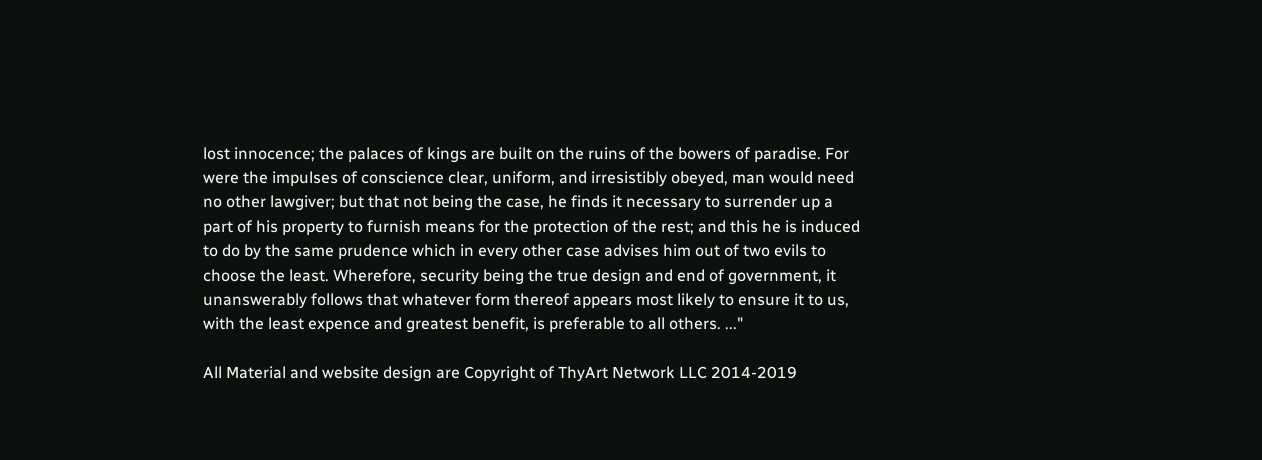lost innocence; the palaces of kings are built on the ruins of the bowers of paradise. For were the impulses of conscience clear, uniform, and irresistibly obeyed, man would need no other lawgiver; but that not being the case, he finds it necessary to surrender up a part of his property to furnish means for the protection of the rest; and this he is induced to do by the same prudence which in every other case advises him out of two evils to choose the least. Wherefore, security being the true design and end of government, it unanswerably follows that whatever form thereof appears most likely to ensure it to us, with the least expence and greatest benefit, is preferable to all others. ..."

All Material and website design are Copyright of ThyArt Network LLC 2014-2019